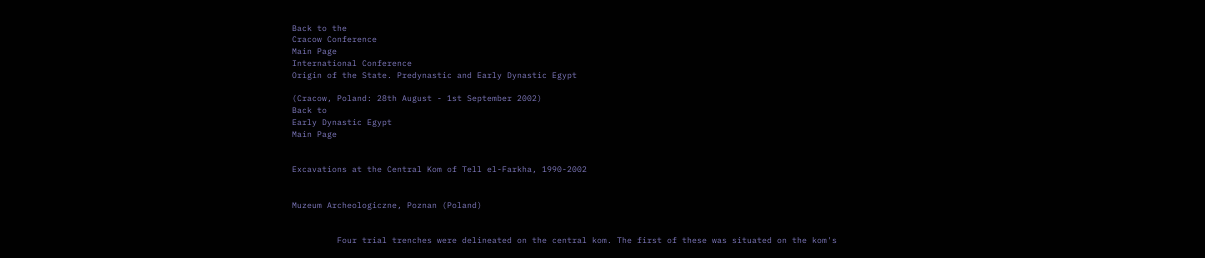Back to the
Cracow Conference
Main Page
International Conference
Origin of the State. Predynastic and Early Dynastic Egypt

(Cracow, Poland: 28th August - 1st September 2002)
Back to
Early Dynastic Egypt
Main Page


Excavations at the Central Kom of Tell el-Farkha, 1990-2002


Muzeum Archeologiczne, Poznan (Poland)


         Four trial trenches were delineated on the central kom. The first of these was situated on the kom's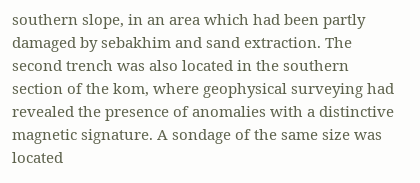southern slope, in an area which had been partly damaged by sebakhim and sand extraction. The second trench was also located in the southern section of the kom, where geophysical surveying had revealed the presence of anomalies with a distinctive magnetic signature. A sondage of the same size was located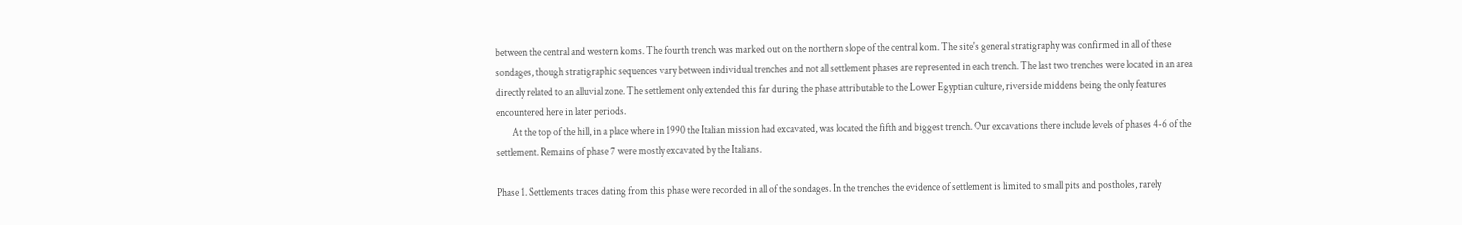between the central and western koms. The fourth trench was marked out on the northern slope of the central kom. The site's general stratigraphy was confirmed in all of these sondages, though stratigraphic sequences vary between individual trenches and not all settlement phases are represented in each trench. The last two trenches were located in an area directly related to an alluvial zone. The settlement only extended this far during the phase attributable to the Lower Egyptian culture, riverside middens being the only features encountered here in later periods.
        At the top of the hill, in a place where in 1990 the Italian mission had excavated, was located the fifth and biggest trench. Our excavations there include levels of phases 4-6 of the settlement. Remains of phase 7 were mostly excavated by the Italians.

Phase 1. Settlements traces dating from this phase were recorded in all of the sondages. In the trenches the evidence of settlement is limited to small pits and postholes, rarely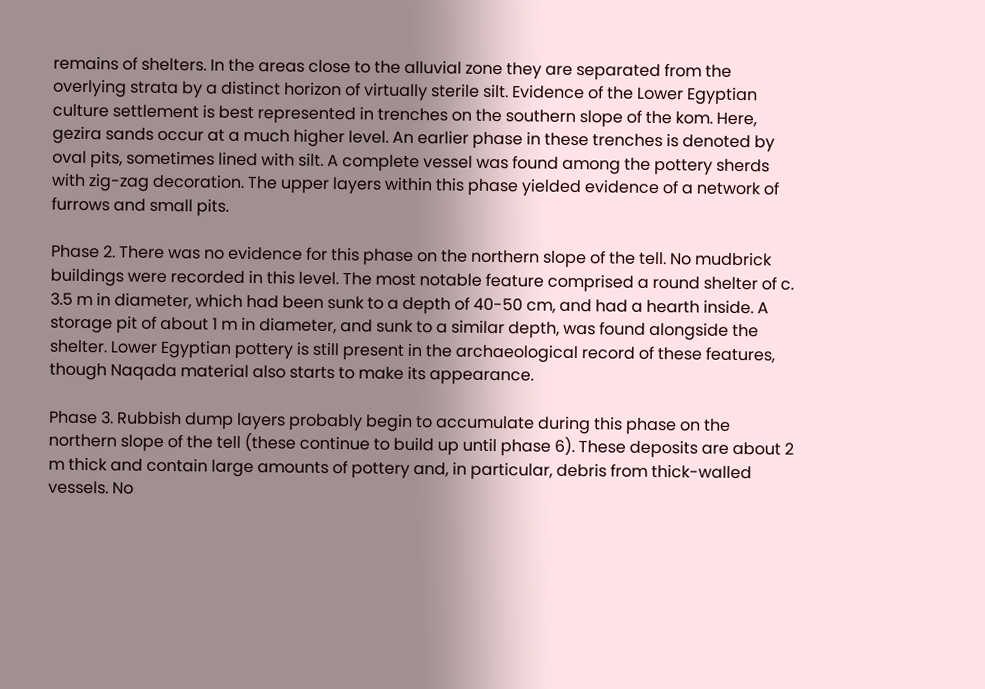remains of shelters. In the areas close to the alluvial zone they are separated from the overlying strata by a distinct horizon of virtually sterile silt. Evidence of the Lower Egyptian culture settlement is best represented in trenches on the southern slope of the kom. Here, gezira sands occur at a much higher level. An earlier phase in these trenches is denoted by oval pits, sometimes lined with silt. A complete vessel was found among the pottery sherds with zig-zag decoration. The upper layers within this phase yielded evidence of a network of furrows and small pits.

Phase 2. There was no evidence for this phase on the northern slope of the tell. No mudbrick buildings were recorded in this level. The most notable feature comprised a round shelter of c. 3.5 m in diameter, which had been sunk to a depth of 40-50 cm, and had a hearth inside. A storage pit of about 1 m in diameter, and sunk to a similar depth, was found alongside the shelter. Lower Egyptian pottery is still present in the archaeological record of these features, though Naqada material also starts to make its appearance.

Phase 3. Rubbish dump layers probably begin to accumulate during this phase on the northern slope of the tell (these continue to build up until phase 6). These deposits are about 2 m thick and contain large amounts of pottery and, in particular, debris from thick-walled vessels. No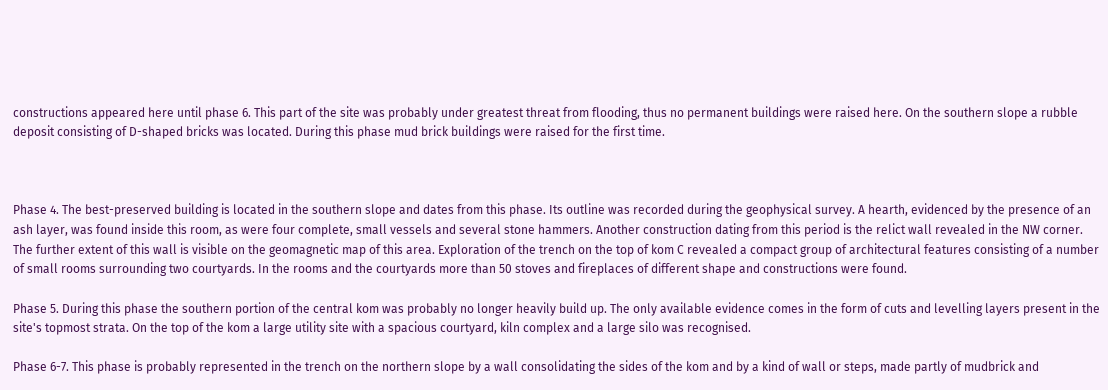constructions appeared here until phase 6. This part of the site was probably under greatest threat from flooding, thus no permanent buildings were raised here. On the southern slope a rubble deposit consisting of D-shaped bricks was located. During this phase mud brick buildings were raised for the first time.



Phase 4. The best-preserved building is located in the southern slope and dates from this phase. Its outline was recorded during the geophysical survey. A hearth, evidenced by the presence of an ash layer, was found inside this room, as were four complete, small vessels and several stone hammers. Another construction dating from this period is the relict wall revealed in the NW corner. The further extent of this wall is visible on the geomagnetic map of this area. Exploration of the trench on the top of kom C revealed a compact group of architectural features consisting of a number of small rooms surrounding two courtyards. In the rooms and the courtyards more than 50 stoves and fireplaces of different shape and constructions were found.

Phase 5. During this phase the southern portion of the central kom was probably no longer heavily build up. The only available evidence comes in the form of cuts and levelling layers present in the site's topmost strata. On the top of the kom a large utility site with a spacious courtyard, kiln complex and a large silo was recognised.

Phase 6-7. This phase is probably represented in the trench on the northern slope by a wall consolidating the sides of the kom and by a kind of wall or steps, made partly of mudbrick and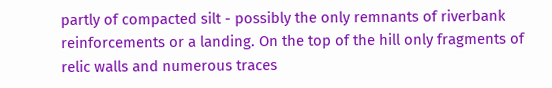partly of compacted silt - possibly the only remnants of riverbank reinforcements or a landing. On the top of the hill only fragments of relic walls and numerous traces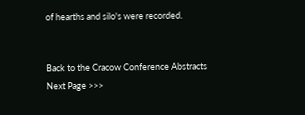of hearths and silo's were recorded.


Back to the Cracow Conference Abstracts
Next Page >>>